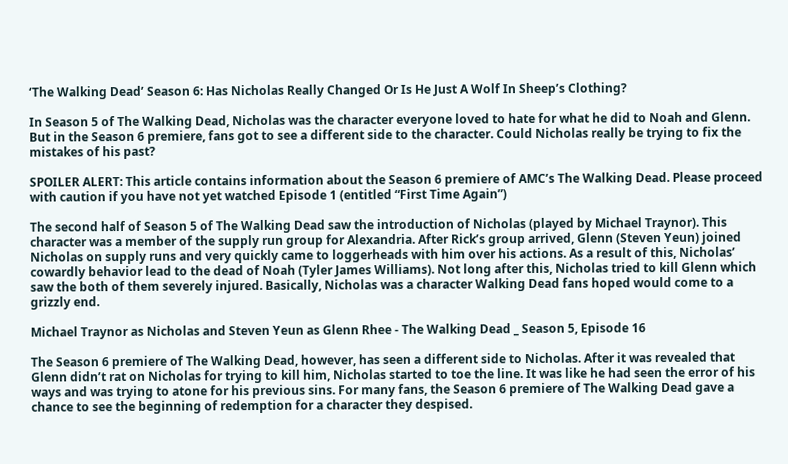‘The Walking Dead’ Season 6: Has Nicholas Really Changed Or Is He Just A Wolf In Sheep’s Clothing?

In Season 5 of The Walking Dead, Nicholas was the character everyone loved to hate for what he did to Noah and Glenn. But in the Season 6 premiere, fans got to see a different side to the character. Could Nicholas really be trying to fix the mistakes of his past?

SPOILER ALERT: This article contains information about the Season 6 premiere of AMC’s The Walking Dead. Please proceed with caution if you have not yet watched Episode 1 (entitled “First Time Again”)

The second half of Season 5 of The Walking Dead saw the introduction of Nicholas (played by Michael Traynor). This character was a member of the supply run group for Alexandria. After Rick’s group arrived, Glenn (Steven Yeun) joined Nicholas on supply runs and very quickly came to loggerheads with him over his actions. As a result of this, Nicholas’ cowardly behavior lead to the dead of Noah (Tyler James Williams). Not long after this, Nicholas tried to kill Glenn which saw the both of them severely injured. Basically, Nicholas was a character Walking Dead fans hoped would come to a grizzly end.

Michael Traynor as Nicholas and Steven Yeun as Glenn Rhee - The Walking Dead _ Season 5, Episode 16

The Season 6 premiere of The Walking Dead, however, has seen a different side to Nicholas. After it was revealed that Glenn didn’t rat on Nicholas for trying to kill him, Nicholas started to toe the line. It was like he had seen the error of his ways and was trying to atone for his previous sins. For many fans, the Season 6 premiere of The Walking Dead gave a chance to see the beginning of redemption for a character they despised.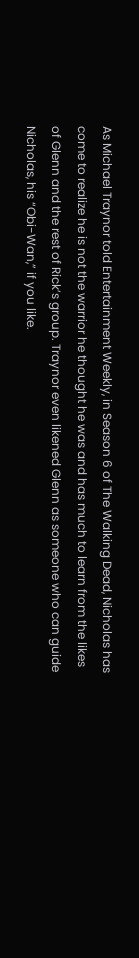As Michael Traynor told Entertainment Weekly, in Season 6 of The Walking Dead, Nicholas has come to realize he is not the warrior he thought he was and has much to learn from the likes of Glenn and the rest of Rick’s group. Traynor even likened Glenn as someone who can guide Nicholas, his “Obi-Wan,” if you like.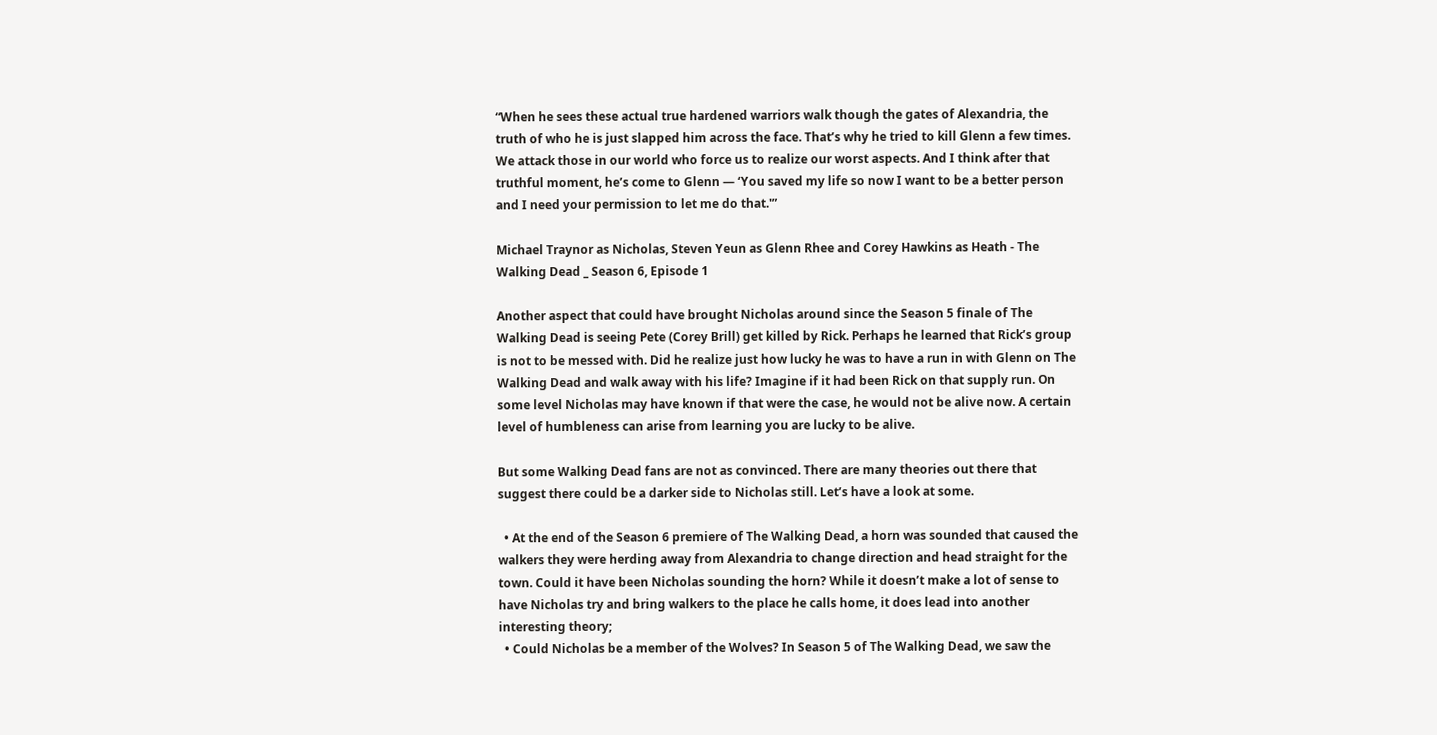“When he sees these actual true hardened warriors walk though the gates of Alexandria, the truth of who he is just slapped him across the face. That’s why he tried to kill Glenn a few times. We attack those in our world who force us to realize our worst aspects. And I think after that truthful moment, he’s come to Glenn — ‘You saved my life so now I want to be a better person and I need your permission to let me do that.'”

Michael Traynor as Nicholas, Steven Yeun as Glenn Rhee and Corey Hawkins as Heath - The Walking Dead _ Season 6, Episode 1

Another aspect that could have brought Nicholas around since the Season 5 finale of The Walking Dead is seeing Pete (Corey Brill) get killed by Rick. Perhaps he learned that Rick’s group is not to be messed with. Did he realize just how lucky he was to have a run in with Glenn on The Walking Dead and walk away with his life? Imagine if it had been Rick on that supply run. On some level Nicholas may have known if that were the case, he would not be alive now. A certain level of humbleness can arise from learning you are lucky to be alive.

But some Walking Dead fans are not as convinced. There are many theories out there that suggest there could be a darker side to Nicholas still. Let’s have a look at some.

  • At the end of the Season 6 premiere of The Walking Dead, a horn was sounded that caused the walkers they were herding away from Alexandria to change direction and head straight for the town. Could it have been Nicholas sounding the horn? While it doesn’t make a lot of sense to have Nicholas try and bring walkers to the place he calls home, it does lead into another interesting theory;
  • Could Nicholas be a member of the Wolves? In Season 5 of The Walking Dead, we saw the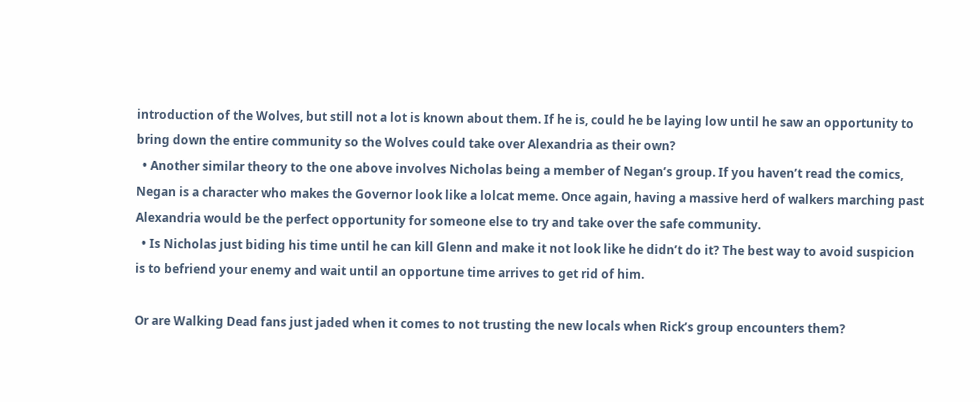introduction of the Wolves, but still not a lot is known about them. If he is, could he be laying low until he saw an opportunity to bring down the entire community so the Wolves could take over Alexandria as their own?
  • Another similar theory to the one above involves Nicholas being a member of Negan’s group. If you haven’t read the comics, Negan is a character who makes the Governor look like a lolcat meme. Once again, having a massive herd of walkers marching past Alexandria would be the perfect opportunity for someone else to try and take over the safe community.
  • Is Nicholas just biding his time until he can kill Glenn and make it not look like he didn’t do it? The best way to avoid suspicion is to befriend your enemy and wait until an opportune time arrives to get rid of him.

Or are Walking Dead fans just jaded when it comes to not trusting the new locals when Rick’s group encounters them?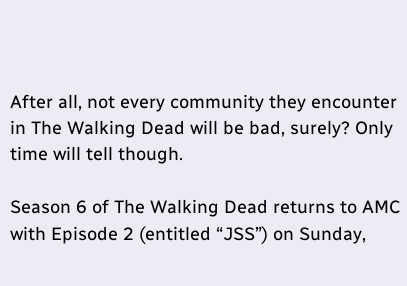After all, not every community they encounter in The Walking Dead will be bad, surely? Only time will tell though.

Season 6 of The Walking Dead returns to AMC with Episode 2 (entitled “JSS”) on Sunday,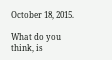October 18, 2015.

What do you think, is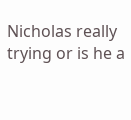Nicholas really trying or is he a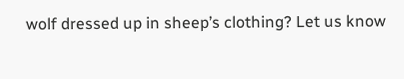wolf dressed up in sheep’s clothing? Let us know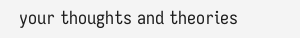your thoughts and theories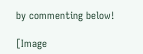by commenting below!

[Image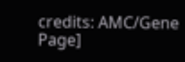credits: AMC/Gene Page]